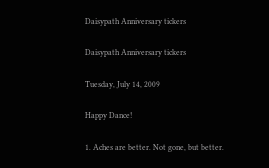Daisypath Anniversary tickers

Daisypath Anniversary tickers

Tuesday, July 14, 2009

Happy Dance!

1. Aches are better. Not gone, but better.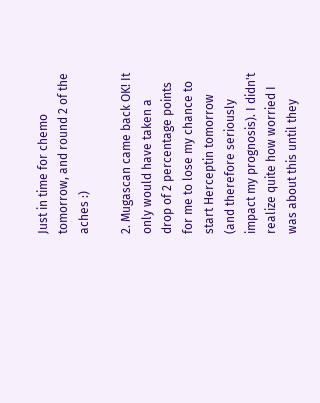Just in time for chemo tomorrow, and round 2 of the aches :)

2. Mugascan came back OK! It only would have taken a drop of 2 percentage points for me to lose my chance to start Herceptin tomorrow (and therefore seriously impact my prognosis). I didn't realize quite how worried I was about this until they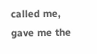called me, gave me the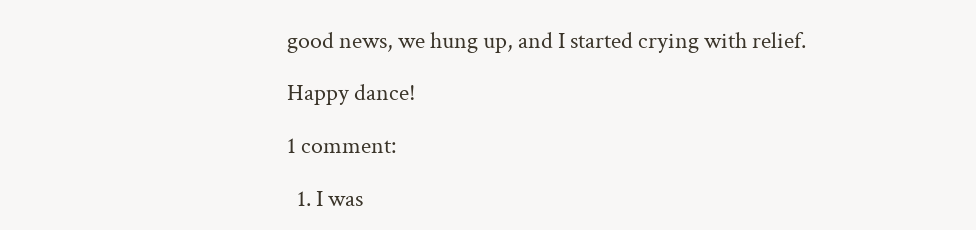good news, we hung up, and I started crying with relief.

Happy dance!

1 comment:

  1. I was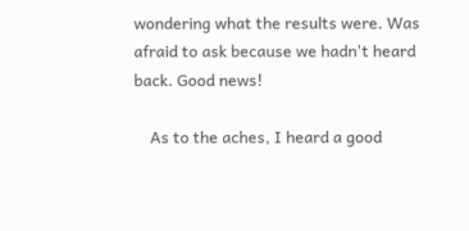wondering what the results were. Was afraid to ask because we hadn't heard back. Good news!

    As to the aches, I heard a good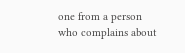one from a person who complains about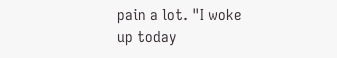pain a lot. "I woke up today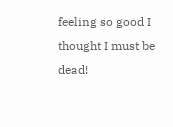feeling so good I thought I must be dead!